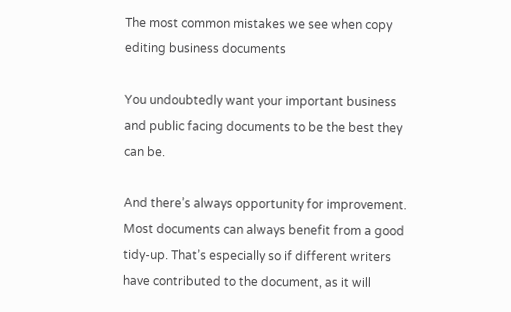The most common mistakes we see when copy editing business documents

You undoubtedly want your important business and public facing documents to be the best they can be.

And there’s always opportunity for improvement. Most documents can always benefit from a good tidy-up. That’s especially so if different writers have contributed to the document, as it will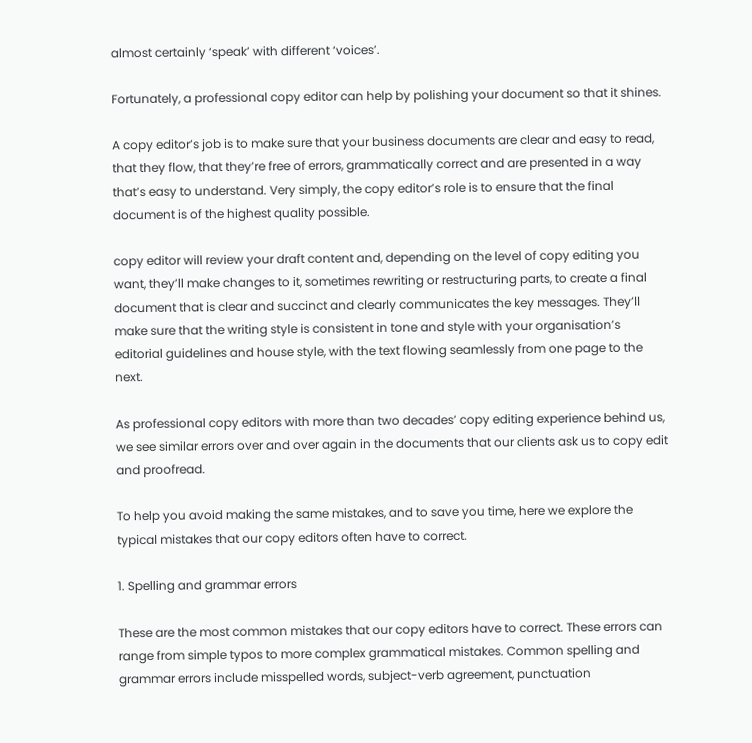almost certainly ‘speak’ with different ‘voices’.

Fortunately, a professional copy editor can help by polishing your document so that it shines.

A copy editor’s job is to make sure that your business documents are clear and easy to read, that they flow, that they’re free of errors, grammatically correct and are presented in a way that’s easy to understand. Very simply, the copy editor’s role is to ensure that the final document is of the highest quality possible.

copy editor will review your draft content and, depending on the level of copy editing you want, they’ll make changes to it, sometimes rewriting or restructuring parts, to create a final document that is clear and succinct and clearly communicates the key messages. They’ll make sure that the writing style is consistent in tone and style with your organisation’s editorial guidelines and house style, with the text flowing seamlessly from one page to the next.

As professional copy editors with more than two decades’ copy editing experience behind us, we see similar errors over and over again in the documents that our clients ask us to copy edit and proofread.

To help you avoid making the same mistakes, and to save you time, here we explore the typical mistakes that our copy editors often have to correct.

1. Spelling and grammar errors

These are the most common mistakes that our copy editors have to correct. These errors can range from simple typos to more complex grammatical mistakes. Common spelling and grammar errors include misspelled words, subject-verb agreement, punctuation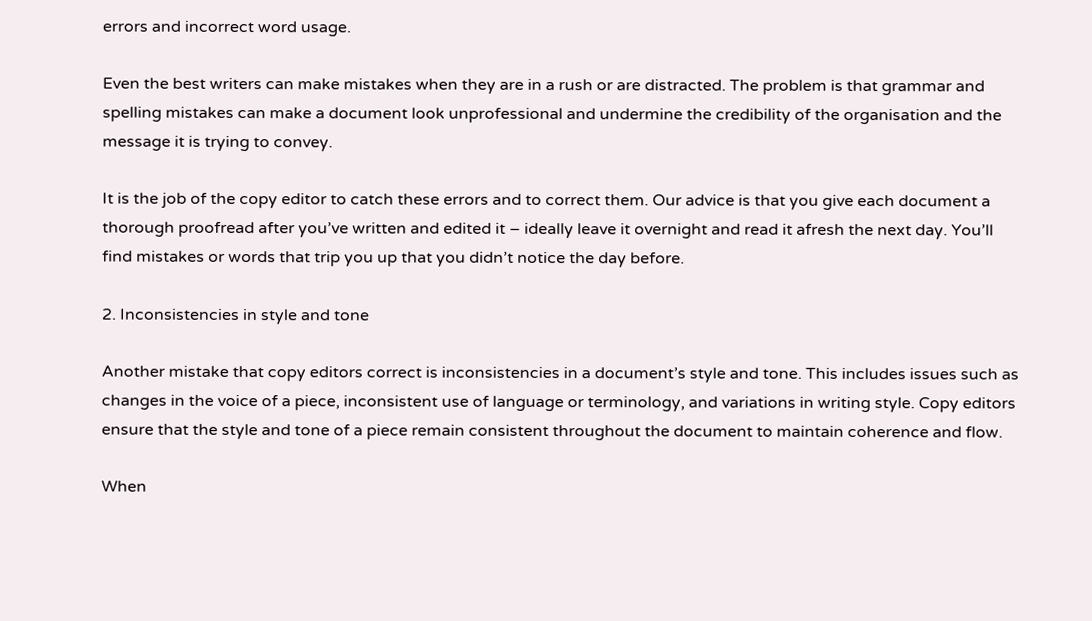errors and incorrect word usage.

Even the best writers can make mistakes when they are in a rush or are distracted. The problem is that grammar and spelling mistakes can make a document look unprofessional and undermine the credibility of the organisation and the message it is trying to convey.

It is the job of the copy editor to catch these errors and to correct them. Our advice is that you give each document a thorough proofread after you’ve written and edited it – ideally leave it overnight and read it afresh the next day. You’ll find mistakes or words that trip you up that you didn’t notice the day before.

2. Inconsistencies in style and tone

Another mistake that copy editors correct is inconsistencies in a document’s style and tone. This includes issues such as changes in the voice of a piece, inconsistent use of language or terminology, and variations in writing style. Copy editors ensure that the style and tone of a piece remain consistent throughout the document to maintain coherence and flow.

When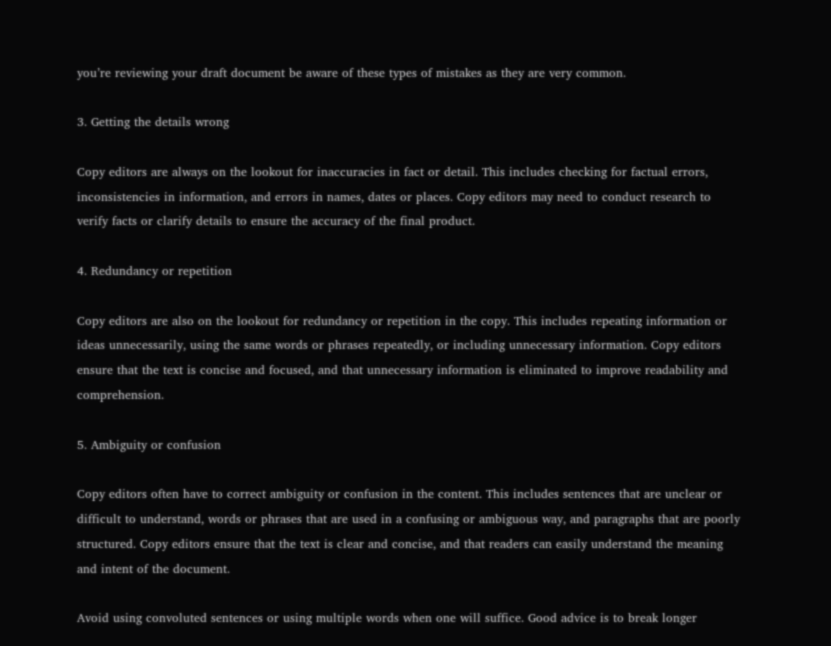you’re reviewing your draft document be aware of these types of mistakes as they are very common.

3. Getting the details wrong

Copy editors are always on the lookout for inaccuracies in fact or detail. This includes checking for factual errors, inconsistencies in information, and errors in names, dates or places. Copy editors may need to conduct research to verify facts or clarify details to ensure the accuracy of the final product.

4. Redundancy or repetition

Copy editors are also on the lookout for redundancy or repetition in the copy. This includes repeating information or ideas unnecessarily, using the same words or phrases repeatedly, or including unnecessary information. Copy editors ensure that the text is concise and focused, and that unnecessary information is eliminated to improve readability and comprehension.

5. Ambiguity or confusion

Copy editors often have to correct ambiguity or confusion in the content. This includes sentences that are unclear or difficult to understand, words or phrases that are used in a confusing or ambiguous way, and paragraphs that are poorly structured. Copy editors ensure that the text is clear and concise, and that readers can easily understand the meaning and intent of the document.

Avoid using convoluted sentences or using multiple words when one will suffice. Good advice is to break longer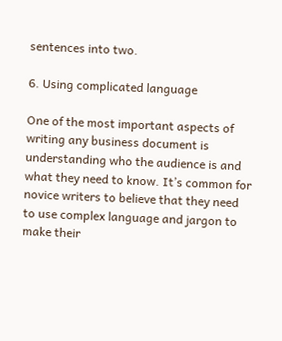sentences into two.

6. Using complicated language

One of the most important aspects of writing any business document is understanding who the audience is and what they need to know. It’s common for novice writers to believe that they need to use complex language and jargon to make their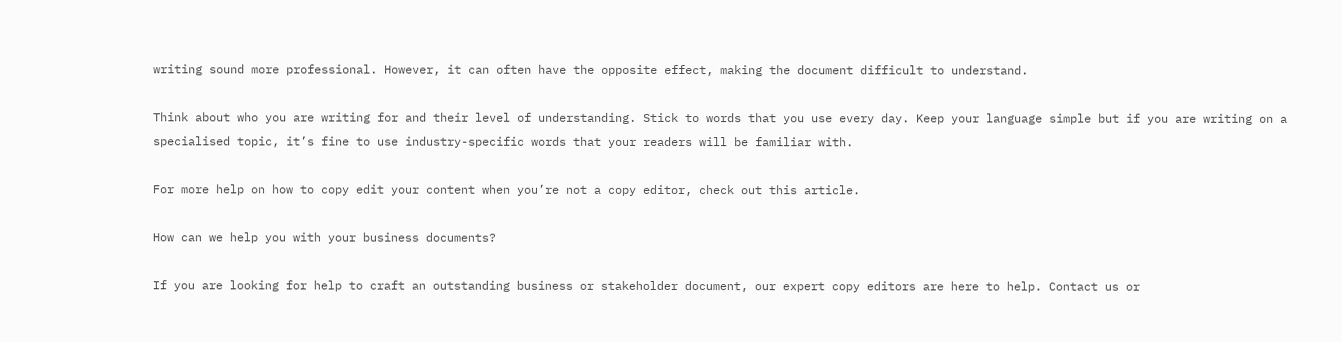writing sound more professional. However, it can often have the opposite effect, making the document difficult to understand.

Think about who you are writing for and their level of understanding. Stick to words that you use every day. Keep your language simple but if you are writing on a specialised topic, it’s fine to use industry-specific words that your readers will be familiar with.

For more help on how to copy edit your content when you’re not a copy editor, check out this article.

How can we help you with your business documents?

If you are looking for help to craft an outstanding business or stakeholder document, our expert copy editors are here to help. Contact us or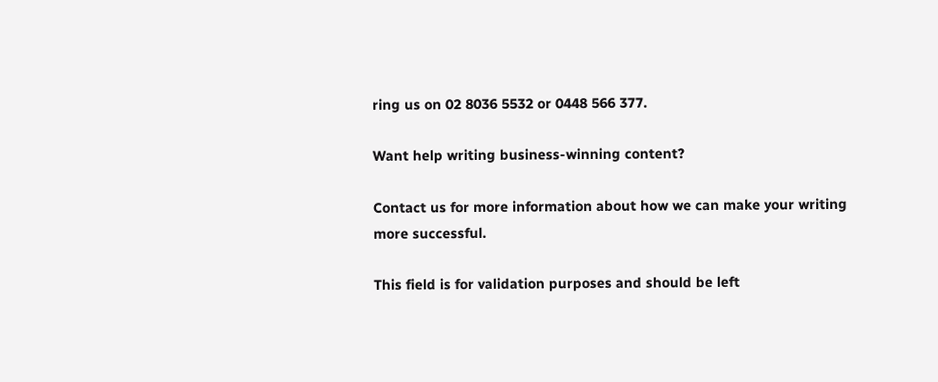ring us on 02 8036 5532 or 0448 566 377.

Want help writing business-winning content?

Contact us for more information about how we can make your writing more successful.

This field is for validation purposes and should be left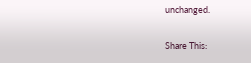unchanged.

Share This: